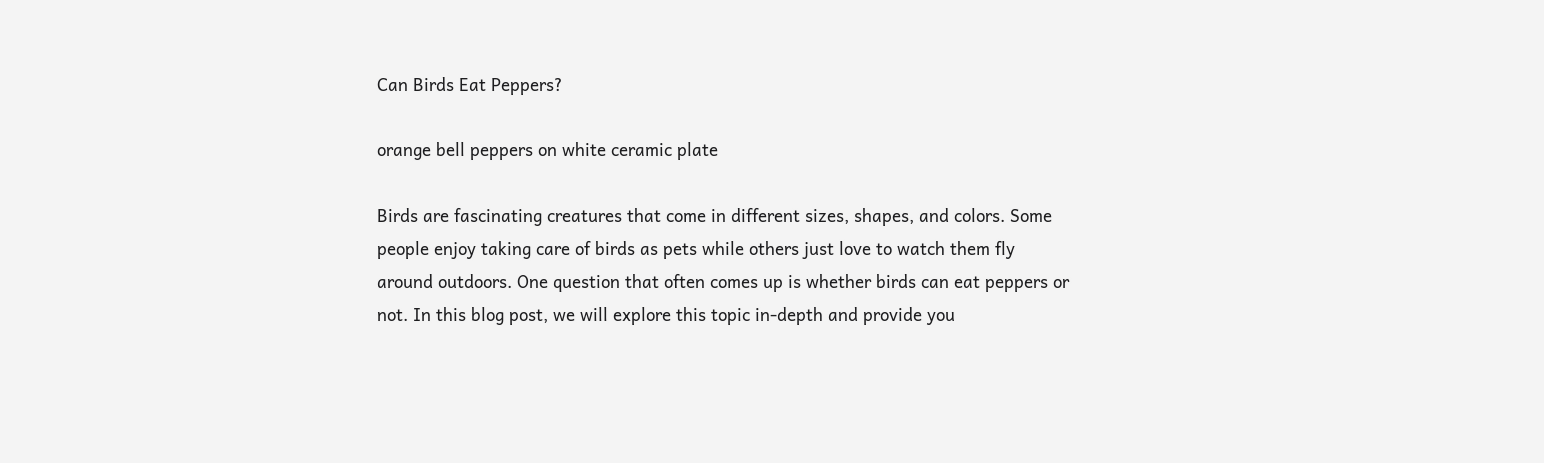Can Birds Eat Peppers?

orange bell peppers on white ceramic plate

Birds are fascinating creatures that come in different sizes, shapes, and colors. Some people enjoy taking care of birds as pets while others just love to watch them fly around outdoors. One question that often comes up is whether birds can eat peppers or not. In this blog post, we will explore this topic in-depth and provide you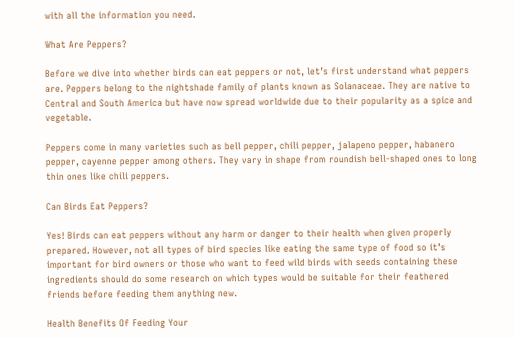with all the information you need.

What Are Peppers?

Before we dive into whether birds can eat peppers or not, let’s first understand what peppers are. Peppers belong to the nightshade family of plants known as Solanaceae. They are native to Central and South America but have now spread worldwide due to their popularity as a spice and vegetable.

Peppers come in many varieties such as bell pepper, chili pepper, jalapeno pepper, habanero pepper, cayenne pepper among others. They vary in shape from roundish bell-shaped ones to long thin ones like chili peppers.

Can Birds Eat Peppers?

Yes! Birds can eat peppers without any harm or danger to their health when given properly prepared. However, not all types of bird species like eating the same type of food so it’s important for bird owners or those who want to feed wild birds with seeds containing these ingredients should do some research on which types would be suitable for their feathered friends before feeding them anything new.

Health Benefits Of Feeding Your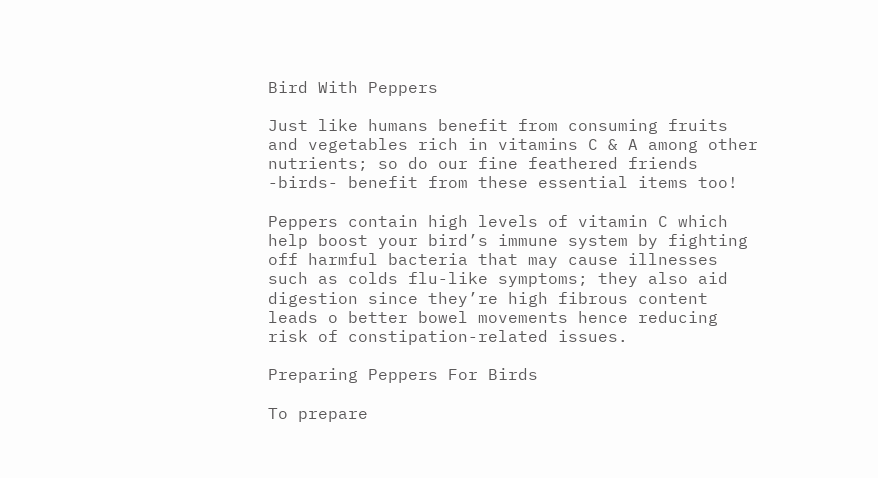Bird With Peppers

Just like humans benefit from consuming fruits and vegetables rich in vitamins C & A among other nutrients; so do our fine feathered friends -birds- benefit from these essential items too!

Peppers contain high levels of vitamin C which help boost your bird’s immune system by fighting off harmful bacteria that may cause illnesses such as colds flu-like symptoms; they also aid digestion since they’re high fibrous content leads o better bowel movements hence reducing risk of constipation-related issues.

Preparing Peppers For Birds

To prepare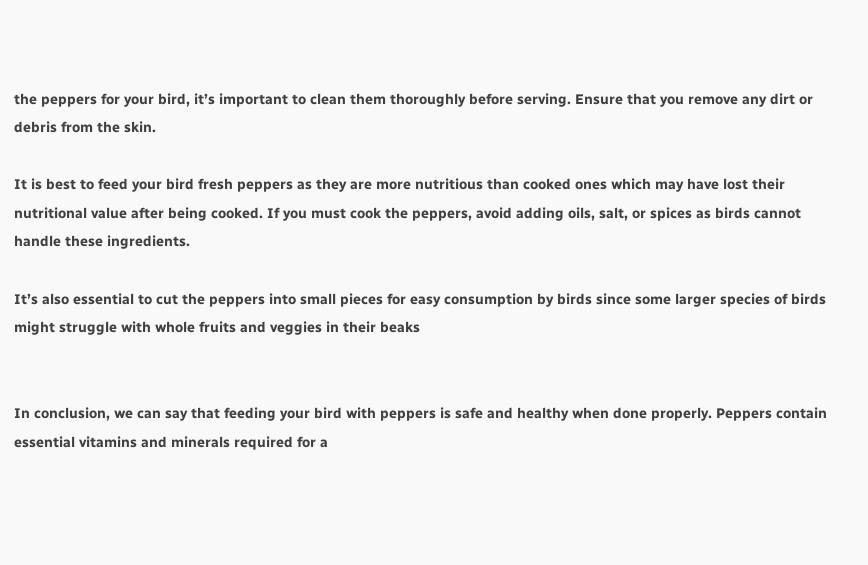the peppers for your bird, it’s important to clean them thoroughly before serving. Ensure that you remove any dirt or debris from the skin.

It is best to feed your bird fresh peppers as they are more nutritious than cooked ones which may have lost their nutritional value after being cooked. If you must cook the peppers, avoid adding oils, salt, or spices as birds cannot handle these ingredients.

It’s also essential to cut the peppers into small pieces for easy consumption by birds since some larger species of birds might struggle with whole fruits and veggies in their beaks


In conclusion, we can say that feeding your bird with peppers is safe and healthy when done properly. Peppers contain essential vitamins and minerals required for a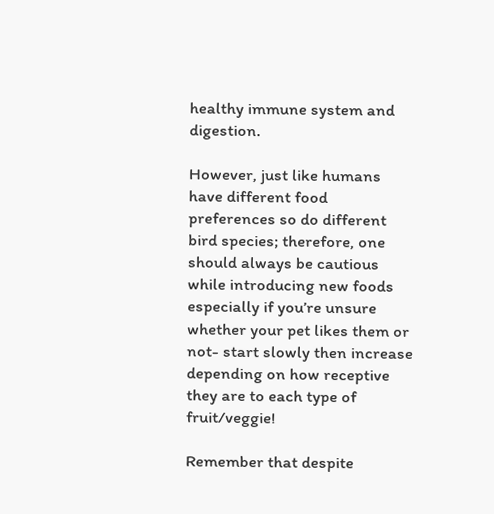healthy immune system and digestion.

However, just like humans have different food preferences so do different bird species; therefore, one should always be cautious while introducing new foods especially if you’re unsure whether your pet likes them or not- start slowly then increase depending on how receptive they are to each type of fruit/veggie!

Remember that despite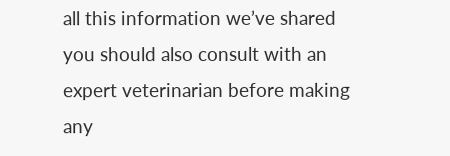all this information we’ve shared you should also consult with an expert veterinarian before making any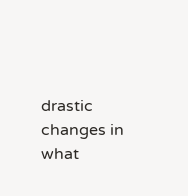drastic changes in what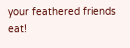your feathered friends eat!